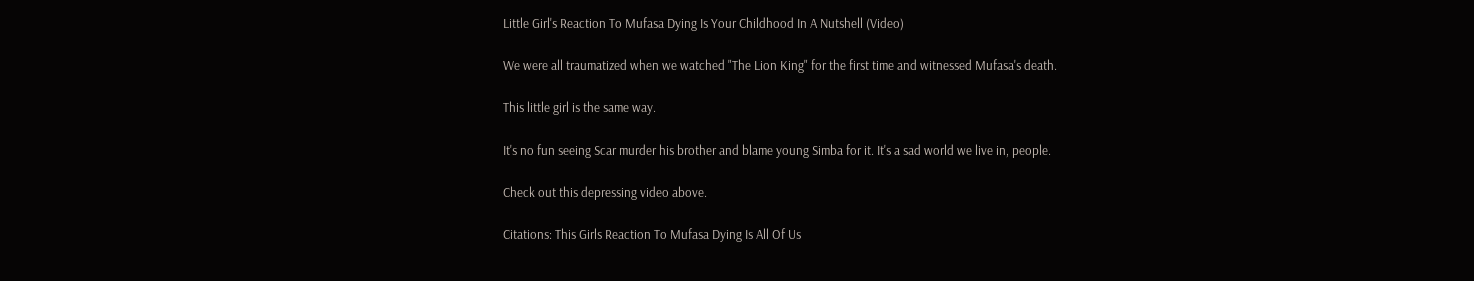Little Girl's Reaction To Mufasa Dying Is Your Childhood In A Nutshell (Video)

We were all traumatized when we watched "The Lion King" for the first time and witnessed Mufasa's death.

This little girl is the same way.

It's no fun seeing Scar murder his brother and blame young Simba for it. It's a sad world we live in, people.

Check out this depressing video above.

Citations: This Girls Reaction To Mufasa Dying Is All Of Us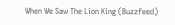When We Saw The Lion King (Buzzfeed)